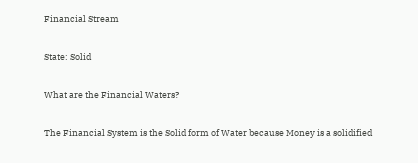Financial Stream

State: Solid

What are the Financial Waters?

The Financial System is the Solid form of Water because Money is a solidified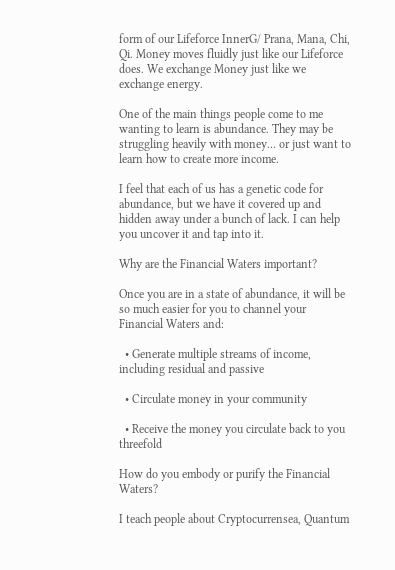form of our Lifeforce InnerG/ Prana, Mana, Chi, Qi. Money moves fluidly just like our Lifeforce does. We exchange Money just like we exchange energy.

One of the main things people come to me wanting to learn is abundance. They may be struggling heavily with money… or just want to learn how to create more income.

I feel that each of us has a genetic code for abundance, but we have it covered up and hidden away under a bunch of lack. I can help you uncover it and tap into it.

Why are the Financial Waters important?

Once you are in a state of abundance, it will be so much easier for you to channel your Financial Waters and:

  • Generate multiple streams of income, including residual and passive

  • Circulate money in your community

  • Receive the money you circulate back to you threefold

How do you embody or purify the Financial Waters?

I teach people about Cryptocurrensea, Quantum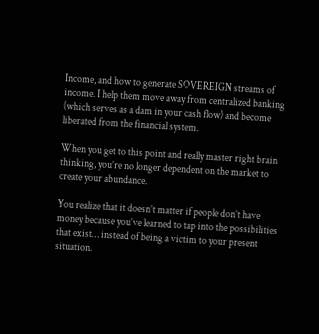Income, and how to generate SOVEREIGN streams of income. I help them move away from centralized banking (which serves as a dam in your cash flow) and become liberated from the financial system.

When you get to this point and really master right brain thinking, you’re no longer dependent on the market to create your abundance.

You realize that it doesn’t matter if people don’t have money because you’ve learned to tap into the possibilities that exist… instead of being a victim to your present situation.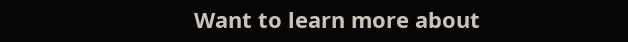Want to learn more about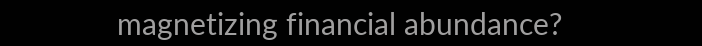magnetizing financial abundance?